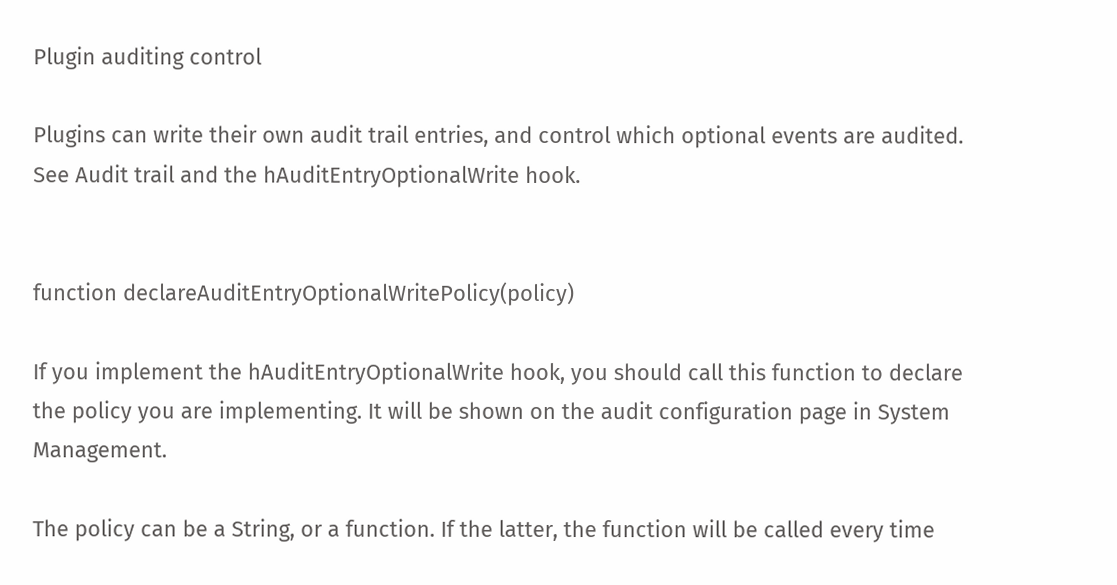Plugin auditing control

Plugins can write their own audit trail entries, and control which optional events are audited. See Audit trail and the hAuditEntryOptionalWrite hook.


function declareAuditEntryOptionalWritePolicy(policy)

If you implement the hAuditEntryOptionalWrite hook, you should call this function to declare the policy you are implementing. It will be shown on the audit configuration page in System Management.

The policy can be a String, or a function. If the latter, the function will be called every time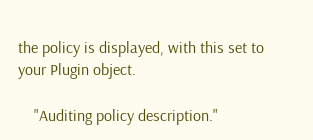the policy is displayed, with this set to your Plugin object.

    "Auditing policy description."